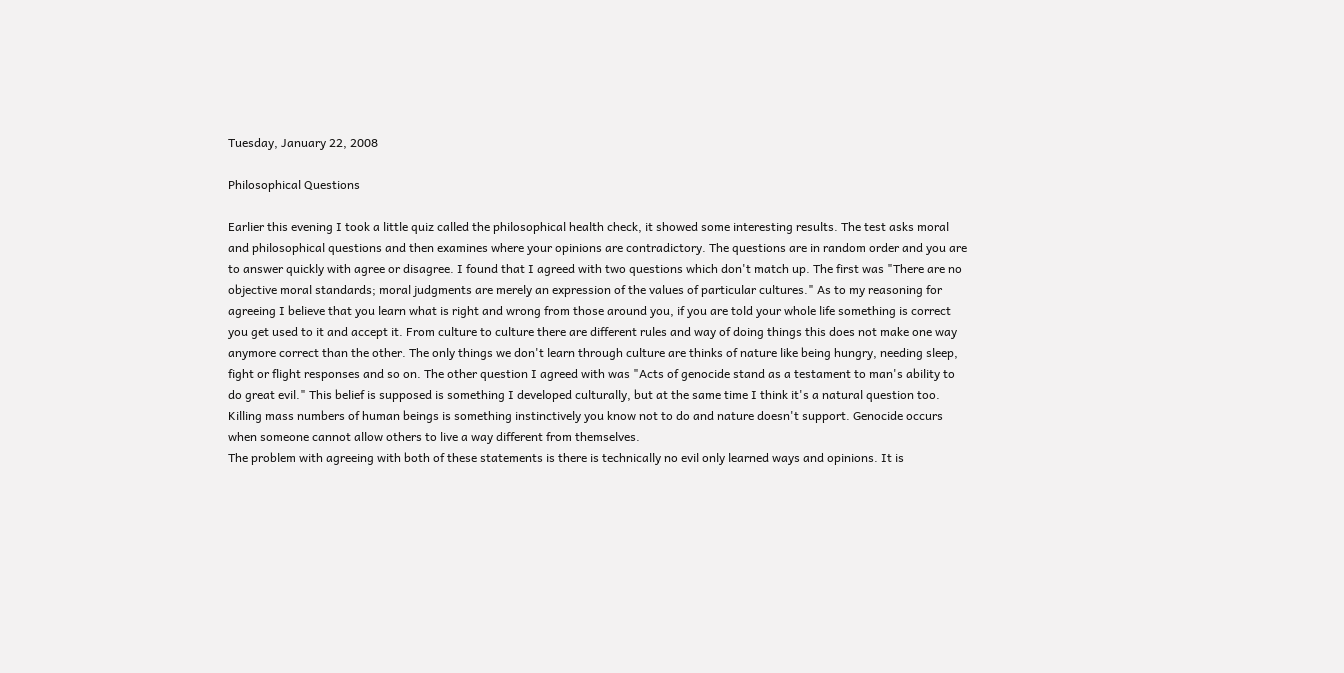Tuesday, January 22, 2008

Philosophical Questions

Earlier this evening I took a little quiz called the philosophical health check, it showed some interesting results. The test asks moral and philosophical questions and then examines where your opinions are contradictory. The questions are in random order and you are to answer quickly with agree or disagree. I found that I agreed with two questions which don't match up. The first was "There are no objective moral standards; moral judgments are merely an expression of the values of particular cultures." As to my reasoning for agreeing I believe that you learn what is right and wrong from those around you, if you are told your whole life something is correct you get used to it and accept it. From culture to culture there are different rules and way of doing things this does not make one way anymore correct than the other. The only things we don't learn through culture are thinks of nature like being hungry, needing sleep, fight or flight responses and so on. The other question I agreed with was "Acts of genocide stand as a testament to man's ability to do great evil." This belief is supposed is something I developed culturally, but at the same time I think it's a natural question too. Killing mass numbers of human beings is something instinctively you know not to do and nature doesn't support. Genocide occurs when someone cannot allow others to live a way different from themselves.
The problem with agreeing with both of these statements is there is technically no evil only learned ways and opinions. It is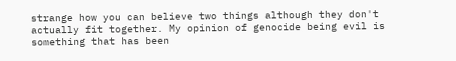strange how you can believe two things although they don't actually fit together. My opinion of genocide being evil is something that has been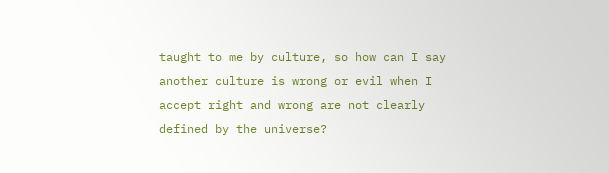taught to me by culture, so how can I say another culture is wrong or evil when I accept right and wrong are not clearly defined by the universe?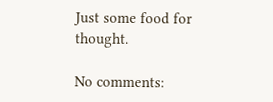Just some food for thought.

No comments: